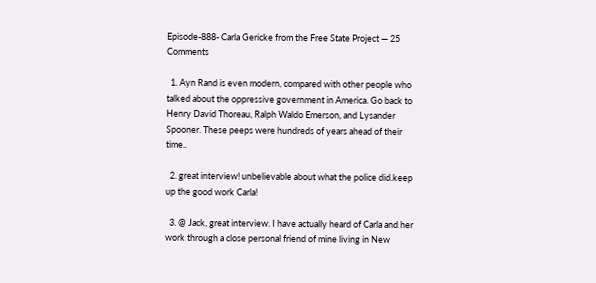Episode-888- Carla Gericke from the Free State Project — 25 Comments

  1. Ayn Rand is even modern, compared with other people who talked about the oppressive government in America. Go back to Henry David Thoreau, Ralph Waldo Emerson, and Lysander Spooner. These peeps were hundreds of years ahead of their time..

  2. great interview! unbelievable about what the police did.keep up the good work Carla!

  3. @ Jack, great interview. I have actually heard of Carla and her work through a close personal friend of mine living in New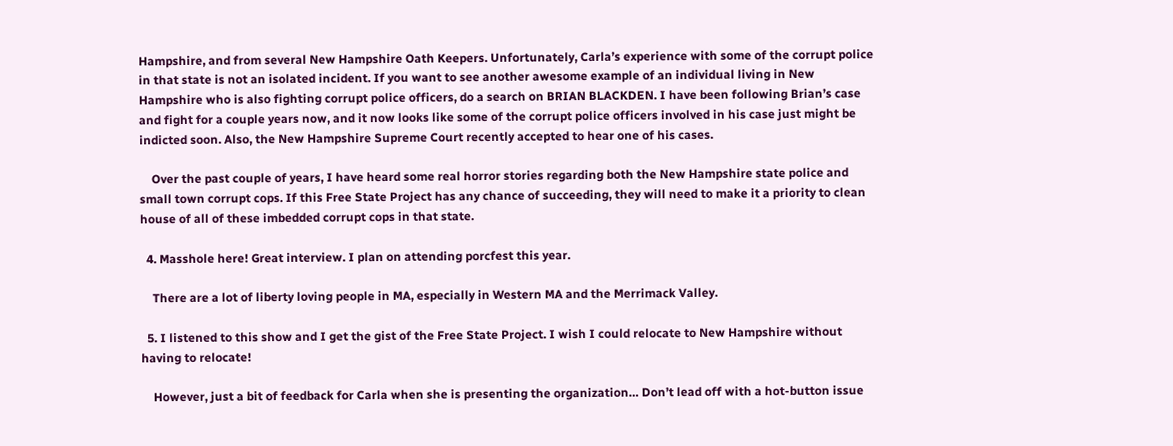Hampshire, and from several New Hampshire Oath Keepers. Unfortunately, Carla’s experience with some of the corrupt police in that state is not an isolated incident. If you want to see another awesome example of an individual living in New Hampshire who is also fighting corrupt police officers, do a search on BRIAN BLACKDEN. I have been following Brian’s case and fight for a couple years now, and it now looks like some of the corrupt police officers involved in his case just might be indicted soon. Also, the New Hampshire Supreme Court recently accepted to hear one of his cases.

    Over the past couple of years, I have heard some real horror stories regarding both the New Hampshire state police and small town corrupt cops. If this Free State Project has any chance of succeeding, they will need to make it a priority to clean house of all of these imbedded corrupt cops in that state.

  4. Masshole here! Great interview. I plan on attending porcfest this year.

    There are a lot of liberty loving people in MA, especially in Western MA and the Merrimack Valley.

  5. I listened to this show and I get the gist of the Free State Project. I wish I could relocate to New Hampshire without having to relocate!

    However, just a bit of feedback for Carla when she is presenting the organization… Don’t lead off with a hot-button issue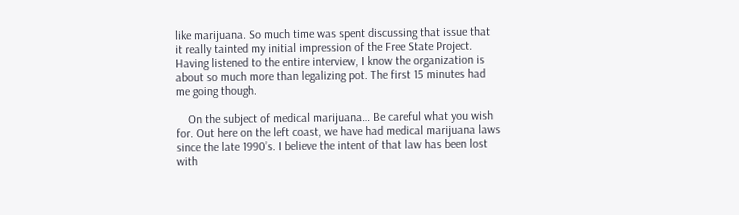like marijuana. So much time was spent discussing that issue that it really tainted my initial impression of the Free State Project. Having listened to the entire interview, I know the organization is about so much more than legalizing pot. The first 15 minutes had me going though.

    On the subject of medical marijuana… Be careful what you wish for. Out here on the left coast, we have had medical marijuana laws since the late 1990’s. I believe the intent of that law has been lost with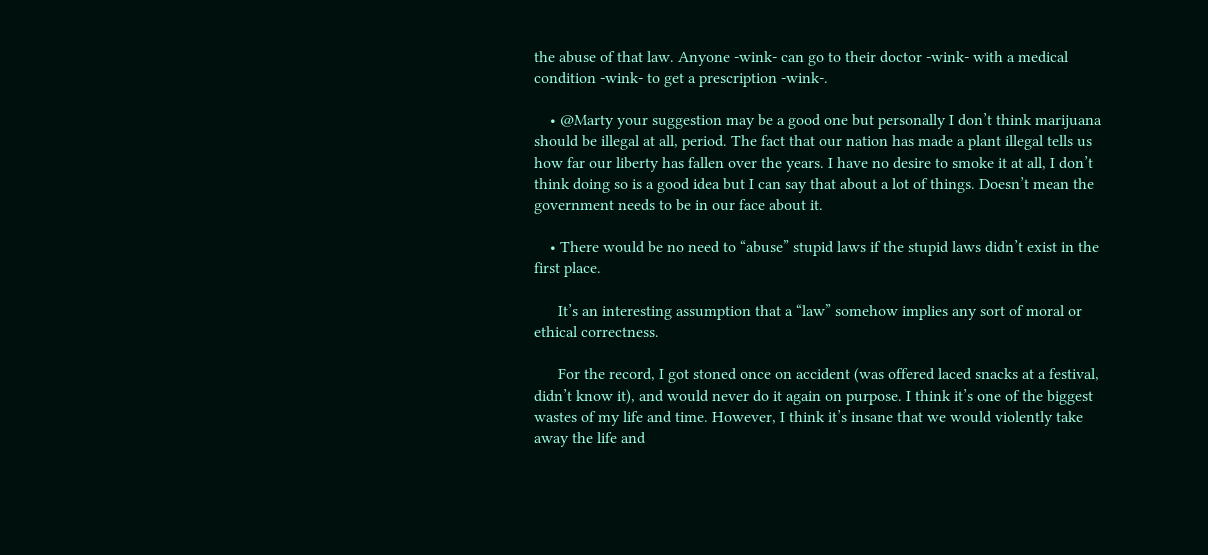the abuse of that law. Anyone -wink- can go to their doctor -wink- with a medical condition -wink- to get a prescription -wink-.

    • @Marty your suggestion may be a good one but personally I don’t think marijuana should be illegal at all, period. The fact that our nation has made a plant illegal tells us how far our liberty has fallen over the years. I have no desire to smoke it at all, I don’t think doing so is a good idea but I can say that about a lot of things. Doesn’t mean the government needs to be in our face about it.

    • There would be no need to “abuse” stupid laws if the stupid laws didn’t exist in the first place.

      It’s an interesting assumption that a “law” somehow implies any sort of moral or ethical correctness.

      For the record, I got stoned once on accident (was offered laced snacks at a festival, didn’t know it), and would never do it again on purpose. I think it’s one of the biggest wastes of my life and time. However, I think it’s insane that we would violently take away the life and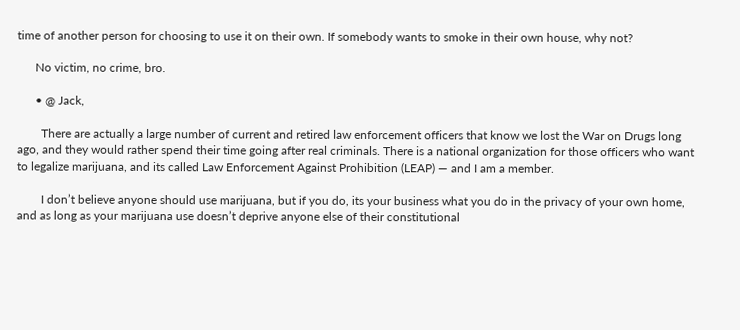time of another person for choosing to use it on their own. If somebody wants to smoke in their own house, why not?

      No victim, no crime, bro.

      • @ Jack,

        There are actually a large number of current and retired law enforcement officers that know we lost the War on Drugs long ago, and they would rather spend their time going after real criminals. There is a national organization for those officers who want to legalize marijuana, and its called Law Enforcement Against Prohibition (LEAP) — and I am a member.

        I don’t believe anyone should use marijuana, but if you do, its your business what you do in the privacy of your own home, and as long as your marijuana use doesn’t deprive anyone else of their constitutional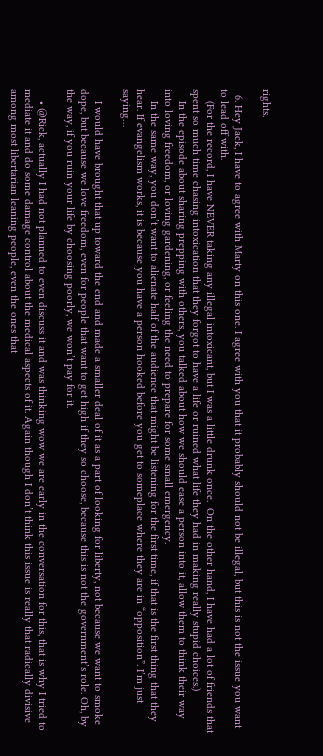rights.

  6. Hey Jack, I have to agree with Marty on this one. I agree with you that it probably should not be illegal, but this is not the issue you want to lead off with.
    (For the record, I have NEVER taking any illegal intoxicant, but I was a little drunk once.  On the other hand, I have had a lot of friends that spent so much time chasing intoxication that they forgot to have a life or ruined what life they had in making really stupid choices.)
    In the episode about sharing prepping with others, you talked about how we should ease a person into it, allow them to think their way into loving freedom, or loving gardening, or feeling the need to prepare for some small emergency.
    In the same way, you don’t want to alienate half of the audience that might be listening for the first time, if that is the first thing that they hear. If evangelism works, it is because you have a person hooked before you get to someplace where they are in “opposition”. I’m just saying…

    I would have brought that up toward the end and made a smaller deal of it as a part of looking for liberty, not because we want to smoke dope, but because we love freedom, even for people that want to get high if they so choose, because this is not the government’s role. Oh, by the way, if you ruin your life by choosing poorly, we won’t pay for it.

    • @Rick, actually I had not planned to even discuss it and was thinking wow we are early in the conversation for this, that is why I tried to mediate it and do some damage control about the medical aspects of it. Again though I don’t think this issue is really that radically divisive among most libertarian leaning people, even the ones that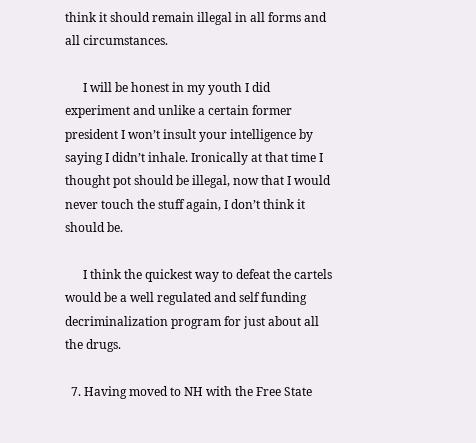think it should remain illegal in all forms and all circumstances.

      I will be honest in my youth I did experiment and unlike a certain former president I won’t insult your intelligence by saying I didn’t inhale. Ironically at that time I thought pot should be illegal, now that I would never touch the stuff again, I don’t think it should be.

      I think the quickest way to defeat the cartels would be a well regulated and self funding decriminalization program for just about all the drugs.

  7. Having moved to NH with the Free State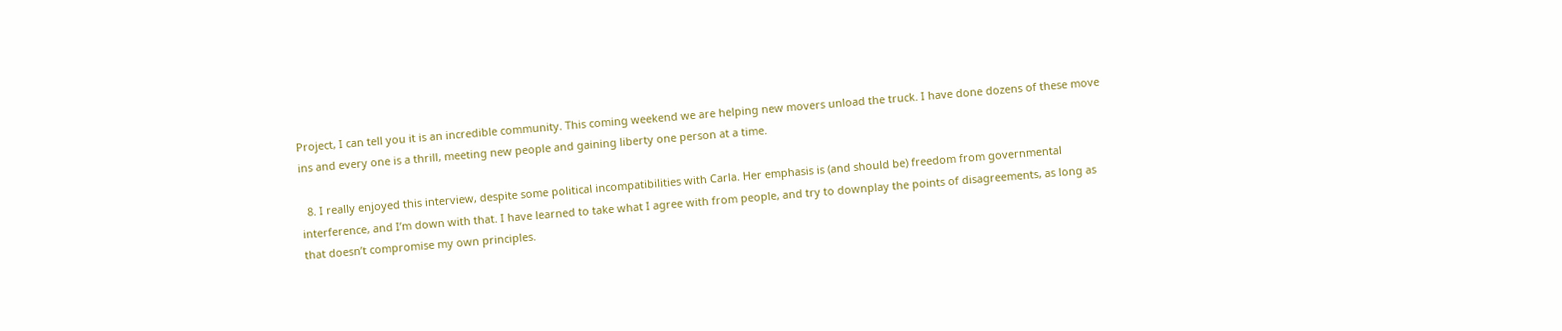Project, I can tell you it is an incredible community. This coming weekend we are helping new movers unload the truck. I have done dozens of these move ins and every one is a thrill, meeting new people and gaining liberty one person at a time.

  8. I really enjoyed this interview, despite some political incompatibilities with Carla. Her emphasis is (and should be) freedom from governmental interference, and I’m down with that. I have learned to take what I agree with from people, and try to downplay the points of disagreements, as long as that doesn’t compromise my own principles.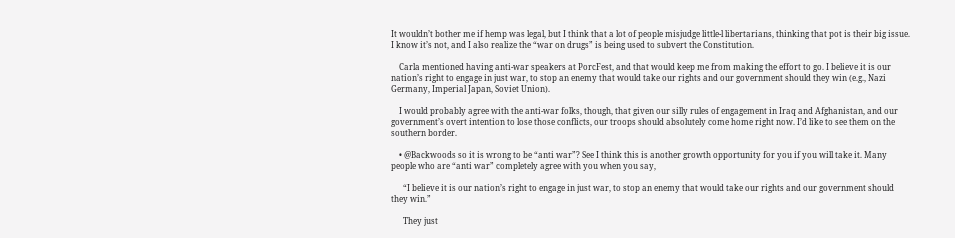It wouldn’t bother me if hemp was legal, but I think that a lot of people misjudge little-l libertarians, thinking that pot is their big issue. I know it’s not, and I also realize the “war on drugs” is being used to subvert the Constitution.

    Carla mentioned having anti-war speakers at PorcFest, and that would keep me from making the effort to go. I believe it is our nation’s right to engage in just war, to stop an enemy that would take our rights and our government should they win (e.g., Nazi Germany, Imperial Japan, Soviet Union).

    I would probably agree with the anti-war folks, though, that given our silly rules of engagement in Iraq and Afghanistan, and our government’s overt intention to lose those conflicts, our troops should absolutely come home right now. I’d like to see them on the southern border.

    • @Backwoods so it is wrong to be “anti war”? See I think this is another growth opportunity for you if you will take it. Many people who are “anti war” completely agree with you when you say,

      “I believe it is our nation’s right to engage in just war, to stop an enemy that would take our rights and our government should they win.”

      They just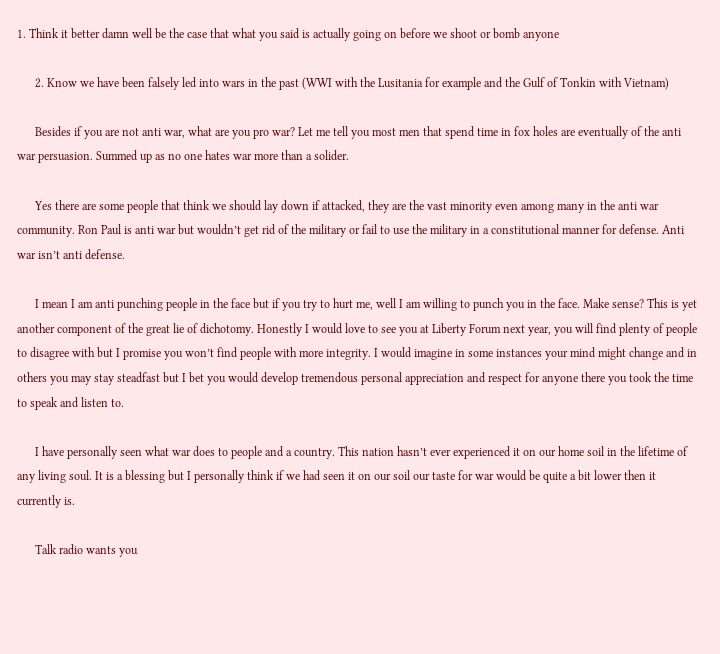1. Think it better damn well be the case that what you said is actually going on before we shoot or bomb anyone

      2. Know we have been falsely led into wars in the past (WWI with the Lusitania for example and the Gulf of Tonkin with Vietnam)

      Besides if you are not anti war, what are you pro war? Let me tell you most men that spend time in fox holes are eventually of the anti war persuasion. Summed up as no one hates war more than a solider.

      Yes there are some people that think we should lay down if attacked, they are the vast minority even among many in the anti war community. Ron Paul is anti war but wouldn’t get rid of the military or fail to use the military in a constitutional manner for defense. Anti war isn’t anti defense.

      I mean I am anti punching people in the face but if you try to hurt me, well I am willing to punch you in the face. Make sense? This is yet another component of the great lie of dichotomy. Honestly I would love to see you at Liberty Forum next year, you will find plenty of people to disagree with but I promise you won’t find people with more integrity. I would imagine in some instances your mind might change and in others you may stay steadfast but I bet you would develop tremendous personal appreciation and respect for anyone there you took the time to speak and listen to.

      I have personally seen what war does to people and a country. This nation hasn’t ever experienced it on our home soil in the lifetime of any living soul. It is a blessing but I personally think if we had seen it on our soil our taste for war would be quite a bit lower then it currently is.

      Talk radio wants you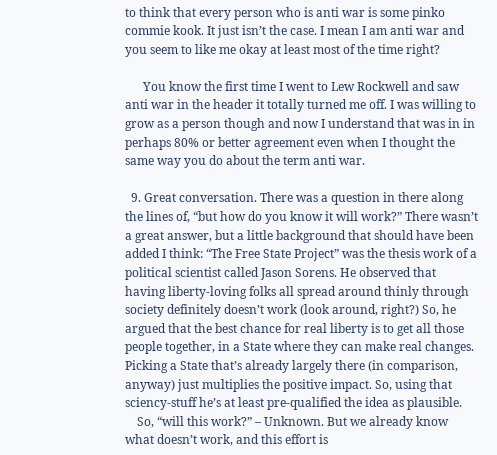to think that every person who is anti war is some pinko commie kook. It just isn’t the case. I mean I am anti war and you seem to like me okay at least most of the time right?

      You know the first time I went to Lew Rockwell and saw anti war in the header it totally turned me off. I was willing to grow as a person though and now I understand that was in in perhaps 80% or better agreement even when I thought the same way you do about the term anti war.

  9. Great conversation. There was a question in there along the lines of, “but how do you know it will work?” There wasn’t a great answer, but a little background that should have been added I think: “The Free State Project” was the thesis work of a political scientist called Jason Sorens. He observed that having liberty-loving folks all spread around thinly through society definitely doesn’t work (look around, right?) So, he argued that the best chance for real liberty is to get all those people together, in a State where they can make real changes. Picking a State that’s already largely there (in comparison, anyway) just multiplies the positive impact. So, using that sciency-stuff he’s at least pre-qualified the idea as plausible.
    So, “will this work?” – Unknown. But we already know what doesn’t work, and this effort is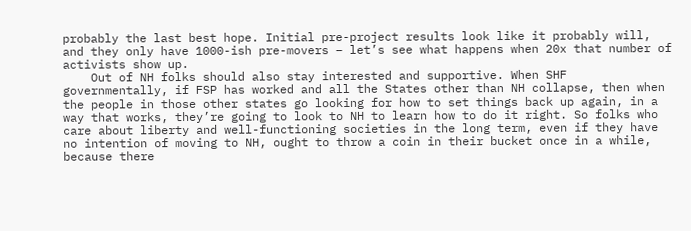probably the last best hope. Initial pre-project results look like it probably will, and they only have 1000-ish pre-movers – let’s see what happens when 20x that number of activists show up.
    Out of NH folks should also stay interested and supportive. When SHF governmentally, if FSP has worked and all the States other than NH collapse, then when the people in those other states go looking for how to set things back up again, in a way that works, they’re going to look to NH to learn how to do it right. So folks who care about liberty and well-functioning societies in the long term, even if they have no intention of moving to NH, ought to throw a coin in their bucket once in a while, because there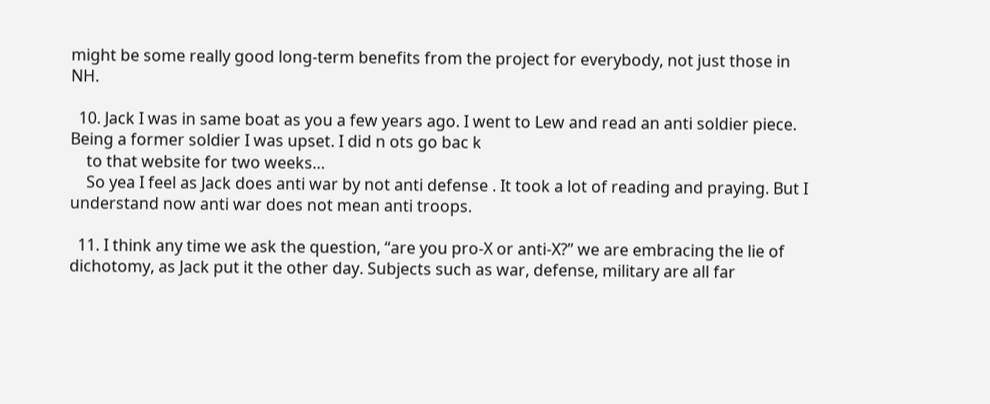might be some really good long-term benefits from the project for everybody, not just those in NH.

  10. Jack I was in same boat as you a few years ago. I went to Lew and read an anti soldier piece. Being a former soldier I was upset. I did n ots go bac k
    to that website for two weeks…
    So yea I feel as Jack does anti war by not anti defense . It took a lot of reading and praying. But I understand now anti war does not mean anti troops.

  11. I think any time we ask the question, “are you pro-X or anti-X?” we are embracing the lie of dichotomy, as Jack put it the other day. Subjects such as war, defense, military are all far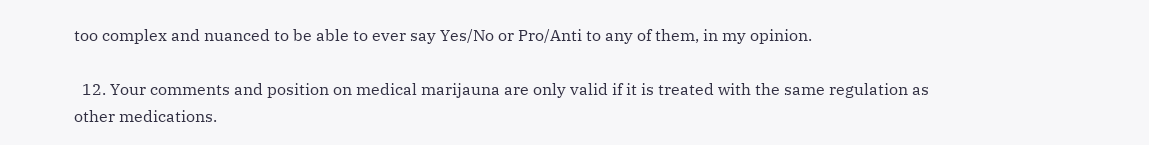too complex and nuanced to be able to ever say Yes/No or Pro/Anti to any of them, in my opinion.

  12. Your comments and position on medical marijauna are only valid if it is treated with the same regulation as other medications.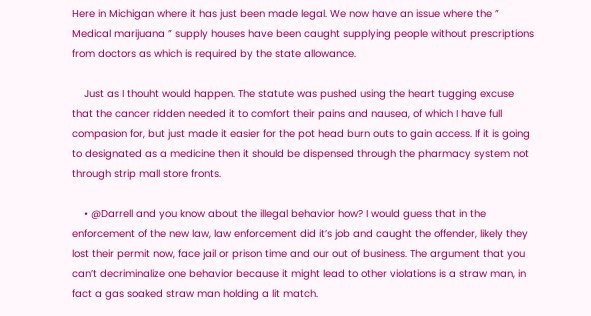Here in Michigan where it has just been made legal. We now have an issue where the ” Medical marijuana ” supply houses have been caught supplying people without prescriptions from doctors as which is required by the state allowance.

    Just as I thouht would happen. The statute was pushed using the heart tugging excuse that the cancer ridden needed it to comfort their pains and nausea, of which I have full compasion for, but just made it easier for the pot head burn outs to gain access. If it is going to designated as a medicine then it should be dispensed through the pharmacy system not through strip mall store fronts.

    • @Darrell and you know about the illegal behavior how? I would guess that in the enforcement of the new law, law enforcement did it’s job and caught the offender, likely they lost their permit now, face jail or prison time and our out of business. The argument that you can’t decriminalize one behavior because it might lead to other violations is a straw man, in fact a gas soaked straw man holding a lit match.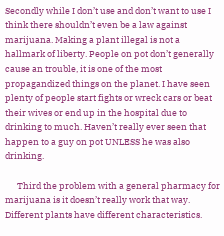Secondly while I don’t use and don’t want to use I think there shouldn’t even be a law against marijuana. Making a plant illegal is not a hallmark of liberty. People on pot don’t generally cause an trouble, it is one of the most propagandized things on the planet. I have seen plenty of people start fights or wreck cars or beat their wives or end up in the hospital due to drinking to much. Haven’t really ever seen that happen to a guy on pot UNLESS he was also drinking.

      Third the problem with a general pharmacy for marijuana is it doesn’t really work that way. Different plants have different characteristics.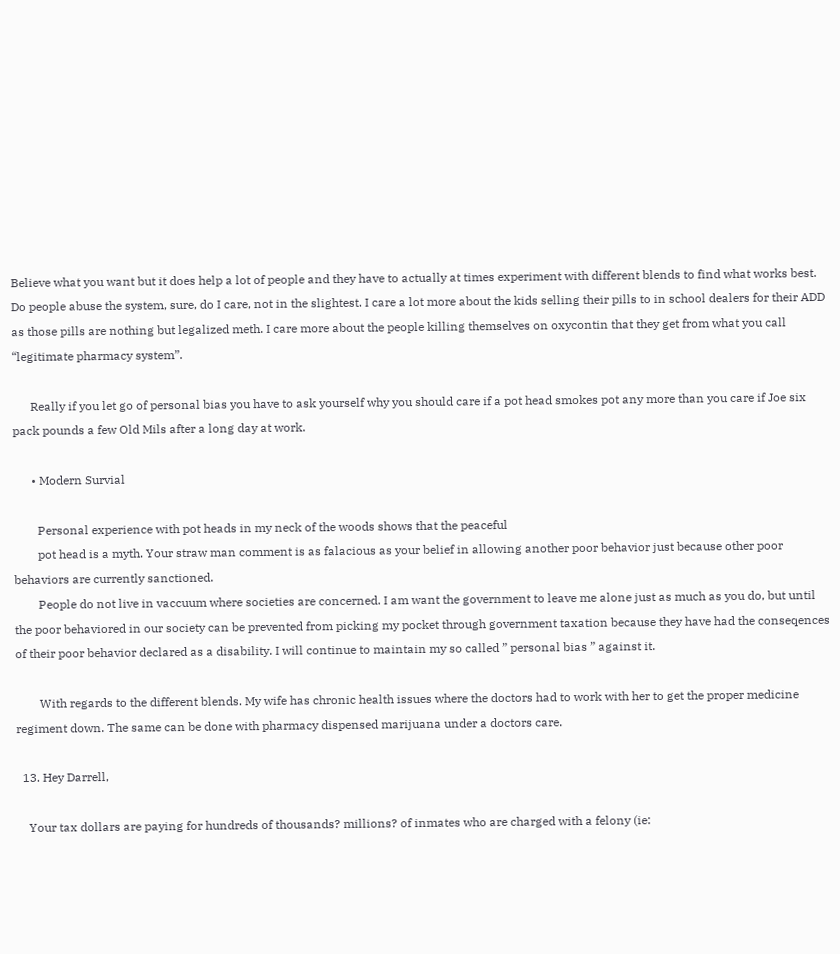Believe what you want but it does help a lot of people and they have to actually at times experiment with different blends to find what works best. Do people abuse the system, sure, do I care, not in the slightest. I care a lot more about the kids selling their pills to in school dealers for their ADD as those pills are nothing but legalized meth. I care more about the people killing themselves on oxycontin that they get from what you call “legitimate pharmacy system”.

      Really if you let go of personal bias you have to ask yourself why you should care if a pot head smokes pot any more than you care if Joe six pack pounds a few Old Mils after a long day at work.

      • Modern Survial

        Personal experience with pot heads in my neck of the woods shows that the peaceful
        pot head is a myth. Your straw man comment is as falacious as your belief in allowing another poor behavior just because other poor behaviors are currently sanctioned.
        People do not live in vaccuum where societies are concerned. I am want the government to leave me alone just as much as you do, but until the poor behaviored in our society can be prevented from picking my pocket through government taxation because they have had the conseqences of their poor behavior declared as a disability. I will continue to maintain my so called ” personal bias ” against it.

        With regards to the different blends. My wife has chronic health issues where the doctors had to work with her to get the proper medicine regiment down. The same can be done with pharmacy dispensed marijuana under a doctors care.

  13. Hey Darrell,

    Your tax dollars are paying for hundreds of thousands? millions? of inmates who are charged with a felony (ie: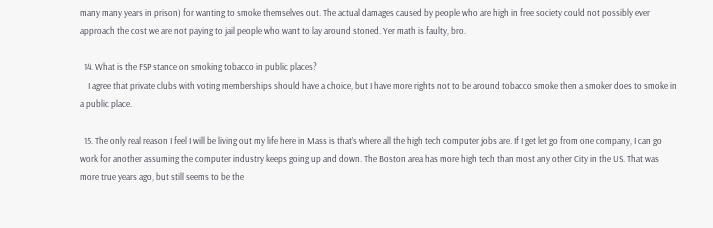many many years in prison) for wanting to smoke themselves out. The actual damages caused by people who are high in free society could not possibly ever approach the cost we are not paying to jail people who want to lay around stoned. Yer math is faulty, bro.

  14. What is the FSP stance on smoking tobacco in public places?
    I agree that private clubs with voting memberships should have a choice, but I have more rights not to be around tobacco smoke then a smoker does to smoke in a public place.

  15. The only real reason I feel I will be living out my life here in Mass is that’s where all the high tech computer jobs are. If I get let go from one company, I can go work for another assuming the computer industry keeps going up and down. The Boston area has more high tech than most any other City in the US. That was more true years ago, but still seems to be the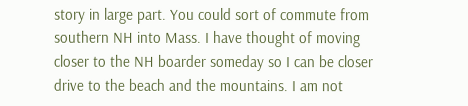story in large part. You could sort of commute from southern NH into Mass. I have thought of moving closer to the NH boarder someday so I can be closer drive to the beach and the mountains. I am not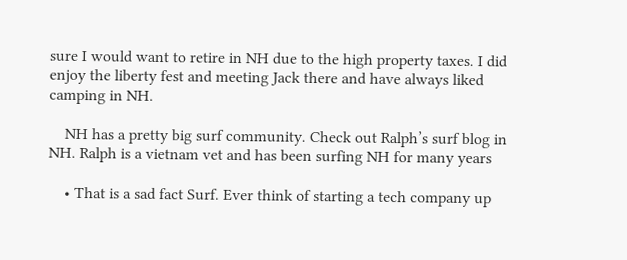sure I would want to retire in NH due to the high property taxes. I did enjoy the liberty fest and meeting Jack there and have always liked camping in NH.

    NH has a pretty big surf community. Check out Ralph’s surf blog in NH. Ralph is a vietnam vet and has been surfing NH for many years

    • That is a sad fact Surf. Ever think of starting a tech company up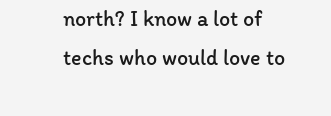north? I know a lot of techs who would love to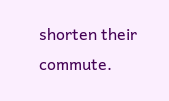shorten their commute.